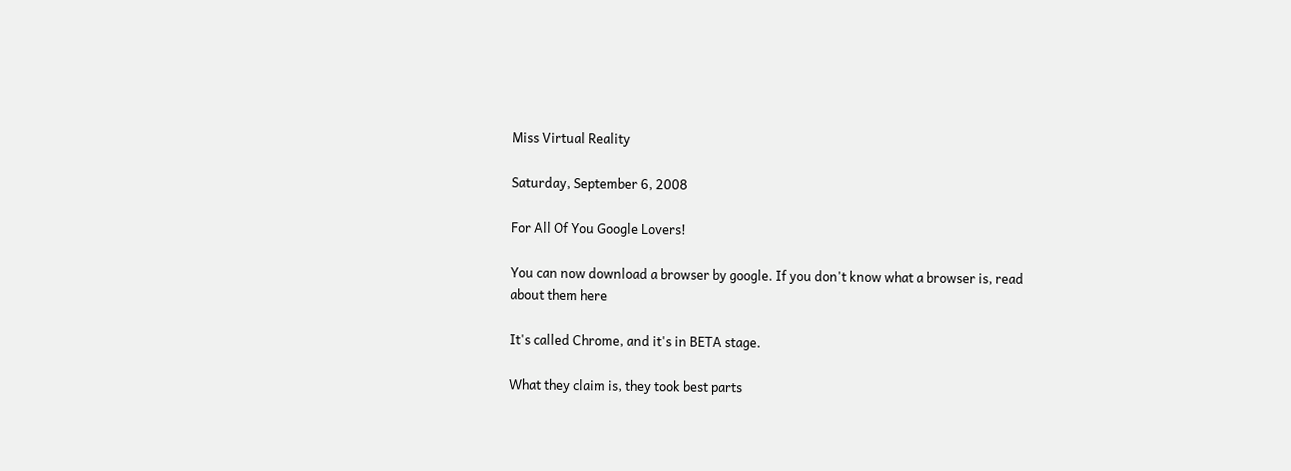Miss Virtual Reality

Saturday, September 6, 2008

For All Of You Google Lovers!

You can now download a browser by google. If you don't know what a browser is, read about them here

It's called Chrome, and it's in BETA stage.

What they claim is, they took best parts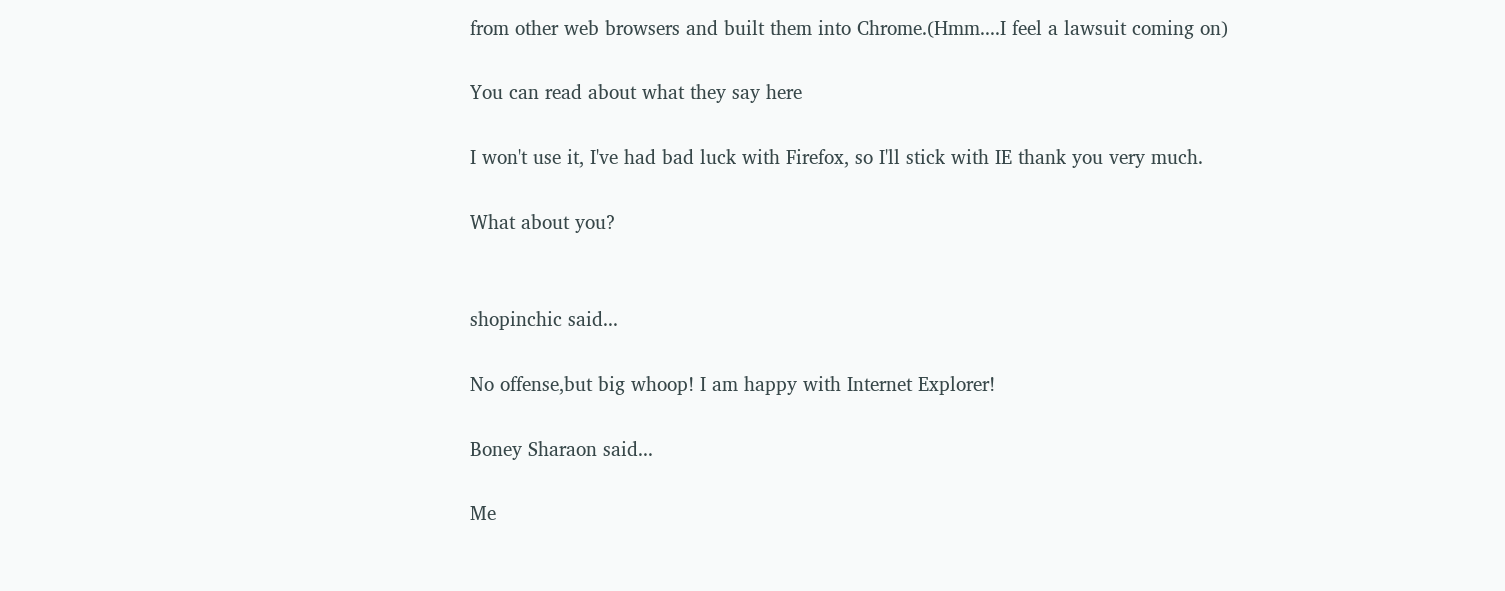from other web browsers and built them into Chrome.(Hmm....I feel a lawsuit coming on)

You can read about what they say here

I won't use it, I've had bad luck with Firefox, so I'll stick with IE thank you very much.

What about you?


shopinchic said...

No offense,but big whoop! I am happy with Internet Explorer!

Boney Sharaon said...

Me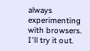always experimenting with browsers. I'll try it out.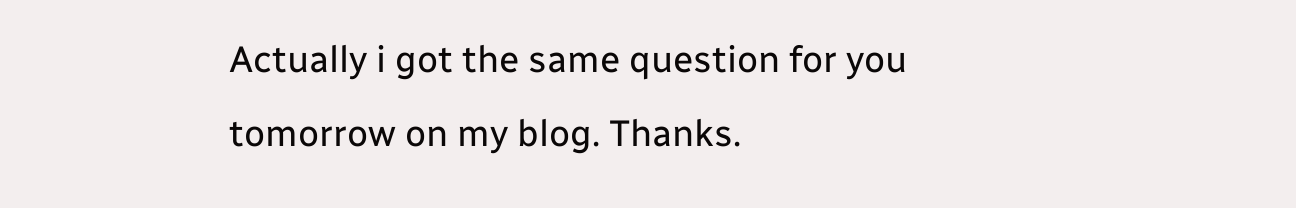Actually i got the same question for you tomorrow on my blog. Thanks.